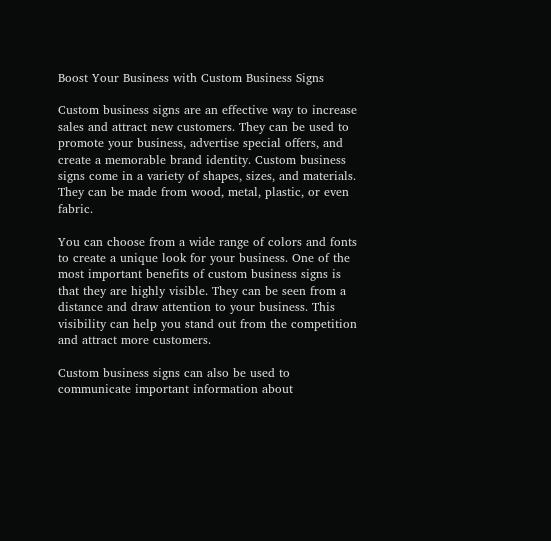Boost Your Business with Custom Business Signs

Custom business signs are an effective way to increase sales and attract new customers. They can be used to promote your business, advertise special offers, and create a memorable brand identity. Custom business signs come in a variety of shapes, sizes, and materials. They can be made from wood, metal, plastic, or even fabric.

You can choose from a wide range of colors and fonts to create a unique look for your business. One of the most important benefits of custom business signs is that they are highly visible. They can be seen from a distance and draw attention to your business. This visibility can help you stand out from the competition and attract more customers.

Custom business signs can also be used to communicate important information about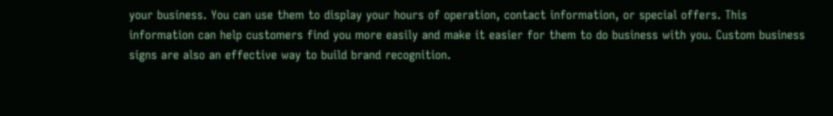your business. You can use them to display your hours of operation, contact information, or special offers. This information can help customers find you more easily and make it easier for them to do business with you. Custom business signs are also an effective way to build brand recognition.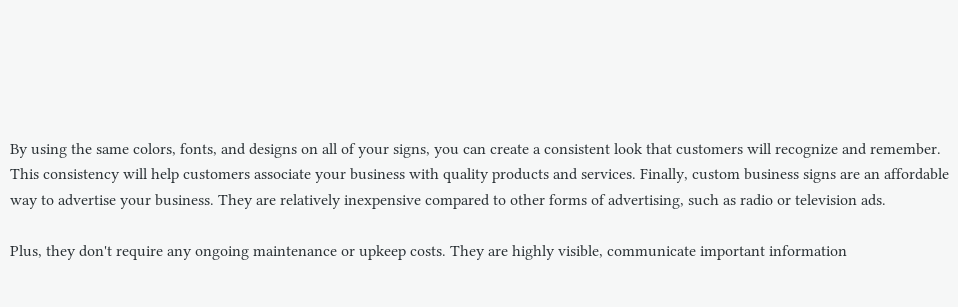By using the same colors, fonts, and designs on all of your signs, you can create a consistent look that customers will recognize and remember. This consistency will help customers associate your business with quality products and services. Finally, custom business signs are an affordable way to advertise your business. They are relatively inexpensive compared to other forms of advertising, such as radio or television ads.

Plus, they don't require any ongoing maintenance or upkeep costs. They are highly visible, communicate important information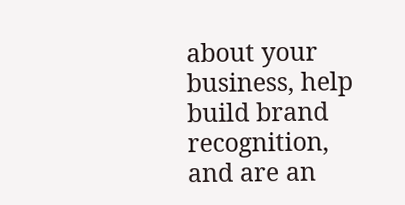about your business, help build brand recognition, and are an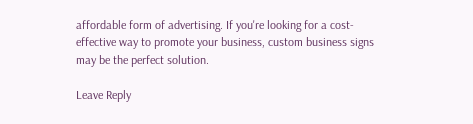affordable form of advertising. If you're looking for a cost-effective way to promote your business, custom business signs may be the perfect solution.

Leave Reply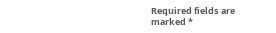Required fields are marked *